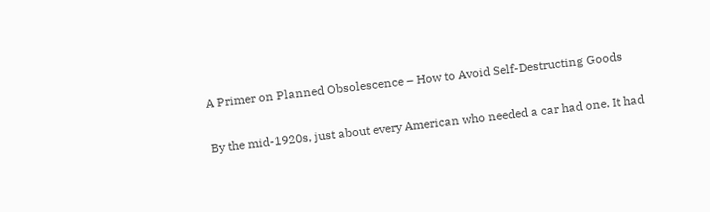A Primer on Planned Obsolescence – How to Avoid Self-Destructing Goods

By the mid-1920s, just about every American who needed a car had one. It had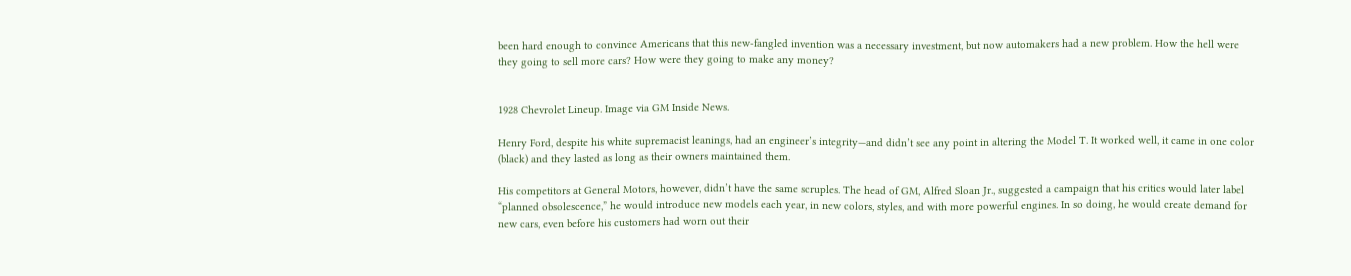been hard enough to convince Americans that this new-fangled invention was a necessary investment, but now automakers had a new problem. How the hell were they going to sell more cars? How were they going to make any money?


1928 Chevrolet Lineup. Image via GM Inside News.

Henry Ford, despite his white supremacist leanings, had an engineer’s integrity—and didn’t see any point in altering the Model T. It worked well, it came in one color (black) and they lasted as long as their owners maintained them.

His competitors at General Motors, however, didn’t have the same scruples. The head of GM, Alfred Sloan Jr., suggested a campaign that his critics would later label “planned obsolescence,” he would introduce new models each year, in new colors, styles, and with more powerful engines. In so doing, he would create demand for new cars, even before his customers had worn out their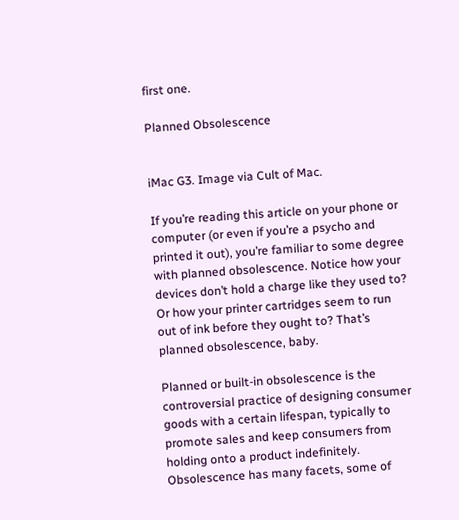first one.

Planned Obsolescence


iMac G3. Image via Cult of Mac.

If you’re reading this article on your phone or computer (or even if you’re a psycho and printed it out), you’re familiar to some degree with planned obsolescence. Notice how your devices don’t hold a charge like they used to? Or how your printer cartridges seem to run out of ink before they ought to? That’s planned obsolescence, baby.

Planned or built-in obsolescence is the controversial practice of designing consumer goods with a certain lifespan, typically to promote sales and keep consumers from holding onto a product indefinitely. Obsolescence has many facets, some of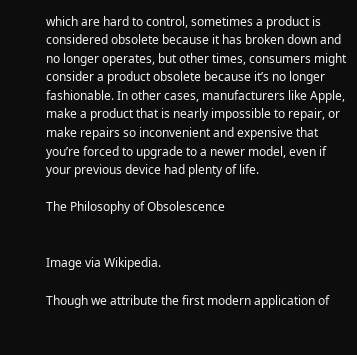which are hard to control, sometimes a product is considered obsolete because it has broken down and no longer operates, but other times, consumers might consider a product obsolete because it’s no longer fashionable. In other cases, manufacturers like Apple, make a product that is nearly impossible to repair, or make repairs so inconvenient and expensive that you’re forced to upgrade to a newer model, even if your previous device had plenty of life.

The Philosophy of Obsolescence


Image via Wikipedia.

Though we attribute the first modern application of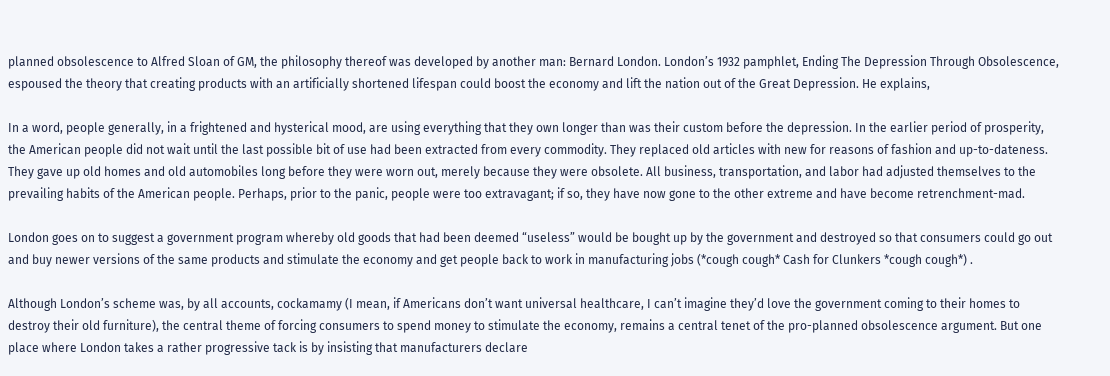planned obsolescence to Alfred Sloan of GM, the philosophy thereof was developed by another man: Bernard London. London’s 1932 pamphlet, Ending The Depression Through Obsolescence, espoused the theory that creating products with an artificially shortened lifespan could boost the economy and lift the nation out of the Great Depression. He explains,

In a word, people generally, in a frightened and hysterical mood, are using everything that they own longer than was their custom before the depression. In the earlier period of prosperity, the American people did not wait until the last possible bit of use had been extracted from every commodity. They replaced old articles with new for reasons of fashion and up-to-dateness. They gave up old homes and old automobiles long before they were worn out, merely because they were obsolete. All business, transportation, and labor had adjusted themselves to the prevailing habits of the American people. Perhaps, prior to the panic, people were too extravagant; if so, they have now gone to the other extreme and have become retrenchment-mad.

London goes on to suggest a government program whereby old goods that had been deemed “useless” would be bought up by the government and destroyed so that consumers could go out and buy newer versions of the same products and stimulate the economy and get people back to work in manufacturing jobs (*cough cough* Cash for Clunkers *cough cough*) .

Although London’s scheme was, by all accounts, cockamamy (I mean, if Americans don’t want universal healthcare, I can’t imagine they’d love the government coming to their homes to destroy their old furniture), the central theme of forcing consumers to spend money to stimulate the economy, remains a central tenet of the pro-planned obsolescence argument. But one place where London takes a rather progressive tack is by insisting that manufacturers declare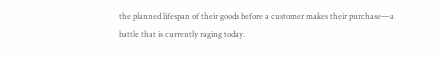the planned lifespan of their goods before a customer makes their purchase—a battle that is currently raging today.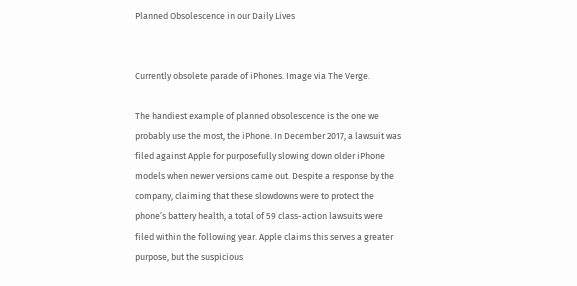Planned Obsolescence in our Daily Lives


Currently obsolete parade of iPhones. Image via The Verge.

The handiest example of planned obsolescence is the one we probably use the most, the iPhone. In December 2017, a lawsuit was filed against Apple for purposefully slowing down older iPhone models when newer versions came out. Despite a response by the company, claiming that these slowdowns were to protect the phone’s battery health, a total of 59 class-action lawsuits were filed within the following year. Apple claims this serves a greater purpose, but the suspicious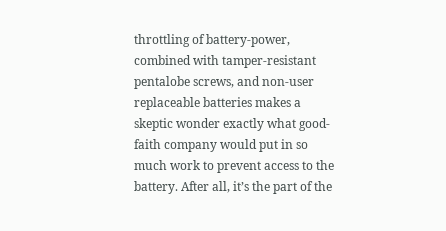throttling of battery-power, combined with tamper-resistant pentalobe screws, and non-user replaceable batteries makes a skeptic wonder exactly what good-faith company would put in so much work to prevent access to the battery. After all, it’s the part of the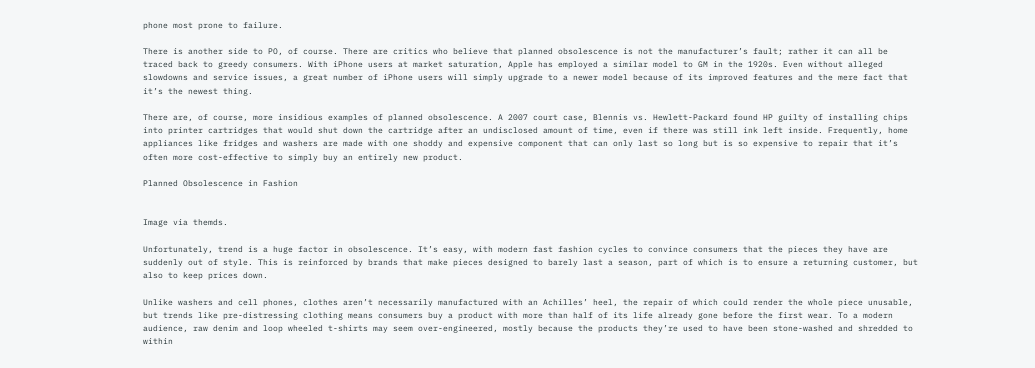phone most prone to failure.

There is another side to PO, of course. There are critics who believe that planned obsolescence is not the manufacturer’s fault; rather it can all be traced back to greedy consumers. With iPhone users at market saturation, Apple has employed a similar model to GM in the 1920s. Even without alleged slowdowns and service issues, a great number of iPhone users will simply upgrade to a newer model because of its improved features and the mere fact that it’s the newest thing.

There are, of course, more insidious examples of planned obsolescence. A 2007 court case, Blennis vs. Hewlett-Packard found HP guilty of installing chips into printer cartridges that would shut down the cartridge after an undisclosed amount of time, even if there was still ink left inside. Frequently, home appliances like fridges and washers are made with one shoddy and expensive component that can only last so long but is so expensive to repair that it’s often more cost-effective to simply buy an entirely new product.

Planned Obsolescence in Fashion


Image via themds.

Unfortunately, trend is a huge factor in obsolescence. It’s easy, with modern fast fashion cycles to convince consumers that the pieces they have are suddenly out of style. This is reinforced by brands that make pieces designed to barely last a season, part of which is to ensure a returning customer, but also to keep prices down.

Unlike washers and cell phones, clothes aren’t necessarily manufactured with an Achilles’ heel, the repair of which could render the whole piece unusable, but trends like pre-distressing clothing means consumers buy a product with more than half of its life already gone before the first wear. To a modern audience, raw denim and loop wheeled t-shirts may seem over-engineered, mostly because the products they’re used to have been stone-washed and shredded to within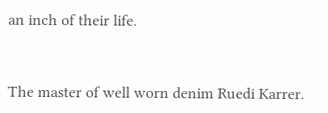an inch of their life.


The master of well worn denim Ruedi Karrer.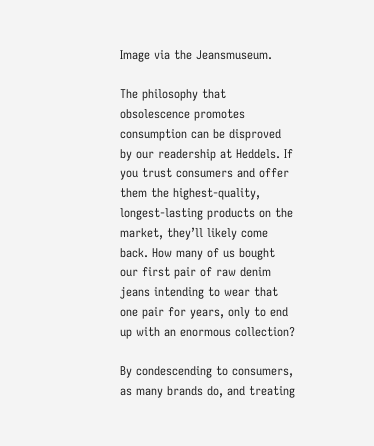Image via the Jeansmuseum.

The philosophy that obsolescence promotes consumption can be disproved by our readership at Heddels. If you trust consumers and offer them the highest-quality, longest-lasting products on the market, they’ll likely come back. How many of us bought our first pair of raw denim jeans intending to wear that one pair for years, only to end up with an enormous collection?

By condescending to consumers, as many brands do, and treating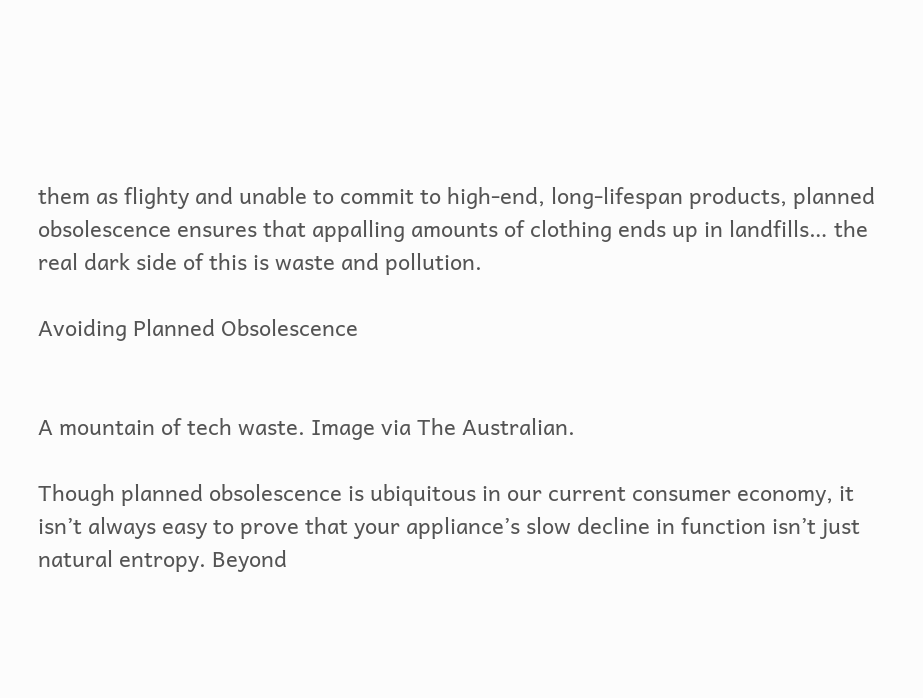them as flighty and unable to commit to high-end, long-lifespan products, planned obsolescence ensures that appalling amounts of clothing ends up in landfills… the real dark side of this is waste and pollution.

Avoiding Planned Obsolescence


A mountain of tech waste. Image via The Australian.

Though planned obsolescence is ubiquitous in our current consumer economy, it isn’t always easy to prove that your appliance’s slow decline in function isn’t just natural entropy. Beyond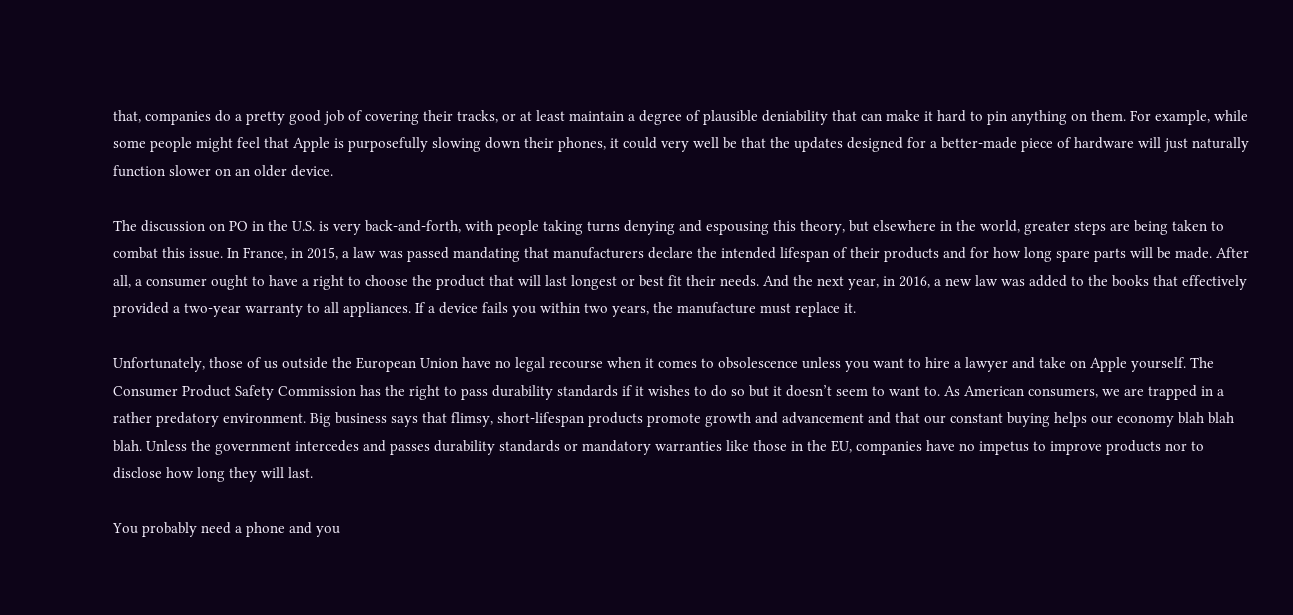that, companies do a pretty good job of covering their tracks, or at least maintain a degree of plausible deniability that can make it hard to pin anything on them. For example, while some people might feel that Apple is purposefully slowing down their phones, it could very well be that the updates designed for a better-made piece of hardware will just naturally function slower on an older device.

The discussion on PO in the U.S. is very back-and-forth, with people taking turns denying and espousing this theory, but elsewhere in the world, greater steps are being taken to combat this issue. In France, in 2015, a law was passed mandating that manufacturers declare the intended lifespan of their products and for how long spare parts will be made. After all, a consumer ought to have a right to choose the product that will last longest or best fit their needs. And the next year, in 2016, a new law was added to the books that effectively provided a two-year warranty to all appliances. If a device fails you within two years, the manufacture must replace it.

Unfortunately, those of us outside the European Union have no legal recourse when it comes to obsolescence unless you want to hire a lawyer and take on Apple yourself. The Consumer Product Safety Commission has the right to pass durability standards if it wishes to do so but it doesn’t seem to want to. As American consumers, we are trapped in a rather predatory environment. Big business says that flimsy, short-lifespan products promote growth and advancement and that our constant buying helps our economy blah blah blah. Unless the government intercedes and passes durability standards or mandatory warranties like those in the EU, companies have no impetus to improve products nor to disclose how long they will last.

You probably need a phone and you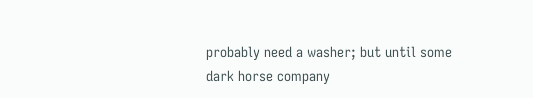probably need a washer; but until some dark horse company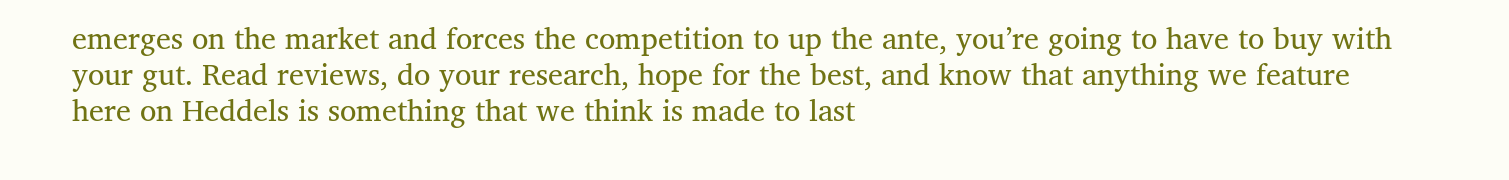emerges on the market and forces the competition to up the ante, you’re going to have to buy with your gut. Read reviews, do your research, hope for the best, and know that anything we feature here on Heddels is something that we think is made to last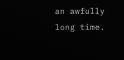an awfully long time.